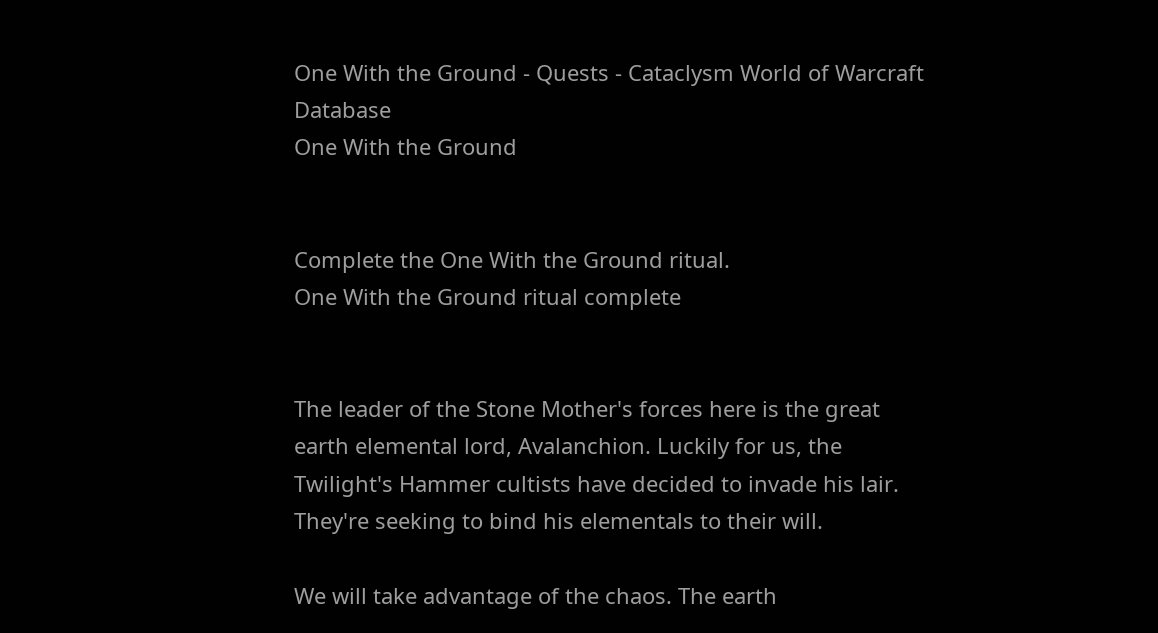One With the Ground - Quests - Cataclysm World of Warcraft Database
One With the Ground


Complete the One With the Ground ritual.
One With the Ground ritual complete


The leader of the Stone Mother's forces here is the great earth elemental lord, Avalanchion. Luckily for us, the Twilight's Hammer cultists have decided to invade his lair. They're seeking to bind his elementals to their will.

We will take advantage of the chaos. The earth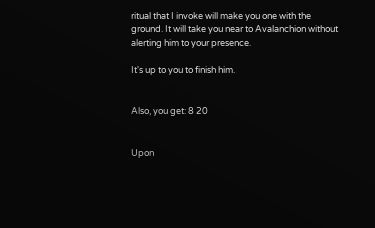ritual that I invoke will make you one with the ground. It will take you near to Avalanchion without alerting him to your presence.

It's up to you to finish him.


Also, you get: 8 20


Upon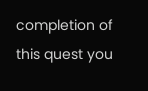completion of this quest you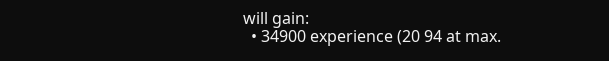will gain:
  • 34900 experience (20 94 at max.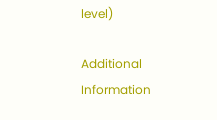level)

Additional Information